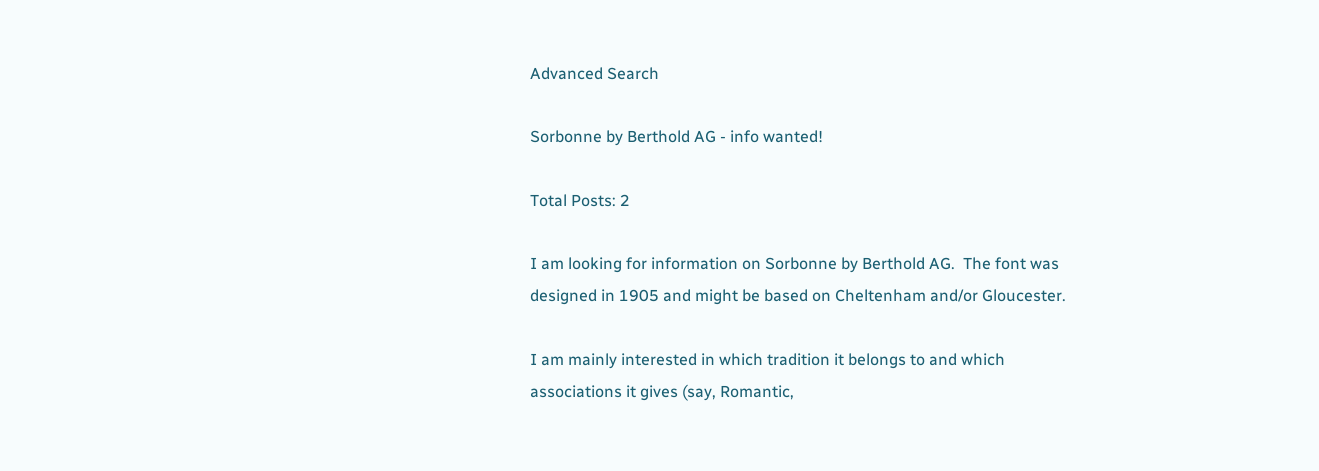Advanced Search

Sorbonne by Berthold AG - info wanted!

Total Posts: 2

I am looking for information on Sorbonne by Berthold AG.  The font was designed in 1905 and might be based on Cheltenham and/or Gloucester.

I am mainly interested in which tradition it belongs to and which associations it gives (say, Romantic,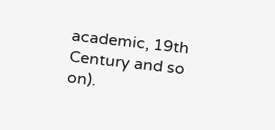academic, 19th Century and so on).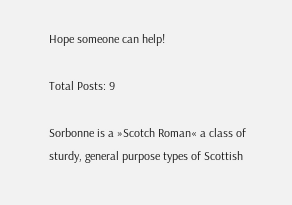Hope someone can help!

Total Posts: 9

Sorbonne is a »Scotch Roman« a class of sturdy, general purpose types of Scottish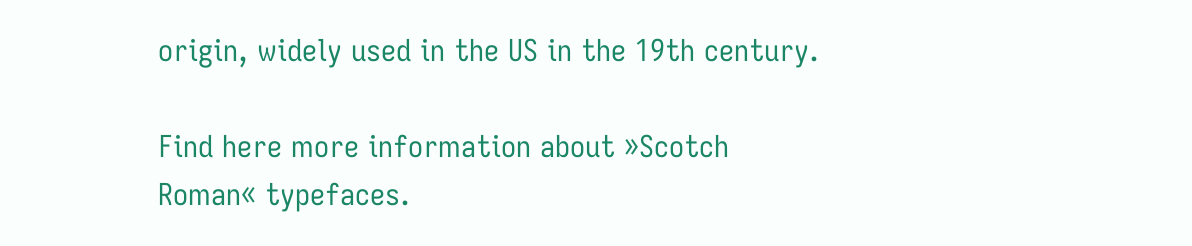origin, widely used in the US in the 19th century.

Find here more information about »Scotch Roman« typefaces.